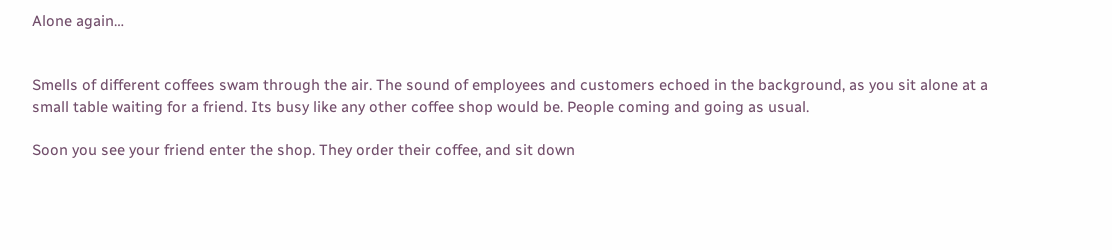Alone again…


Smells of different coffees swam through the air. The sound of employees and customers echoed in the background, as you sit alone at a small table waiting for a friend. Its busy like any other coffee shop would be. People coming and going as usual.

Soon you see your friend enter the shop. They order their coffee, and sit down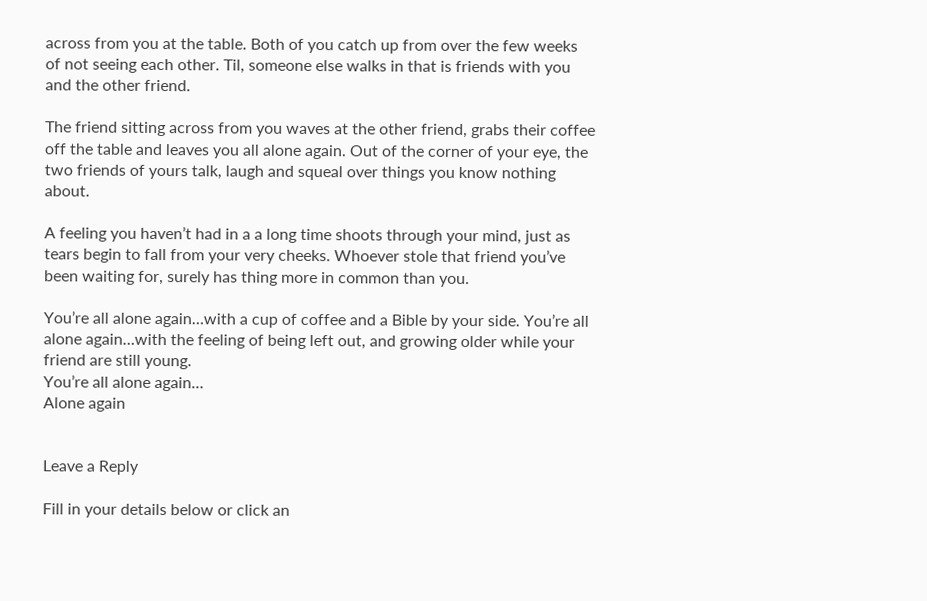across from you at the table. Both of you catch up from over the few weeks of not seeing each other. Til, someone else walks in that is friends with you and the other friend.

The friend sitting across from you waves at the other friend, grabs their coffee off the table and leaves you all alone again. Out of the corner of your eye, the two friends of yours talk, laugh and squeal over things you know nothing about.

A feeling you haven’t had in a a long time shoots through your mind, just as tears begin to fall from your very cheeks. Whoever stole that friend you’ve been waiting for, surely has thing more in common than you.

You’re all alone again…with a cup of coffee and a Bible by your side. You’re all alone again…with the feeling of being left out, and growing older while your friend are still young.
You’re all alone again…
Alone again


Leave a Reply

Fill in your details below or click an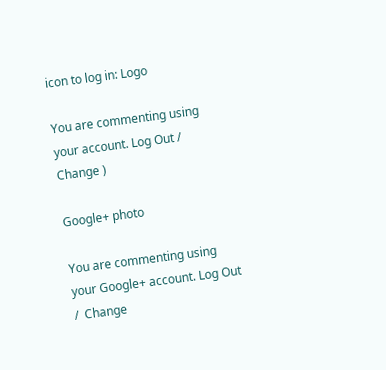icon to log in: Logo

You are commenting using your account. Log Out /  Change )

Google+ photo

You are commenting using your Google+ account. Log Out /  Change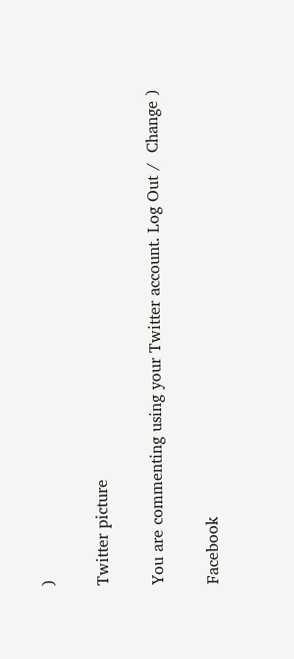)

Twitter picture

You are commenting using your Twitter account. Log Out /  Change )

Facebook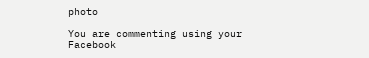photo

You are commenting using your Facebook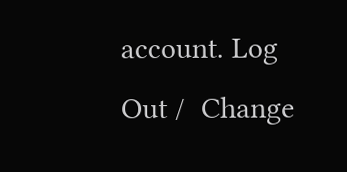account. Log Out /  Change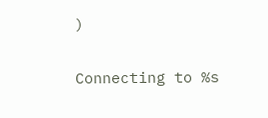)


Connecting to %s